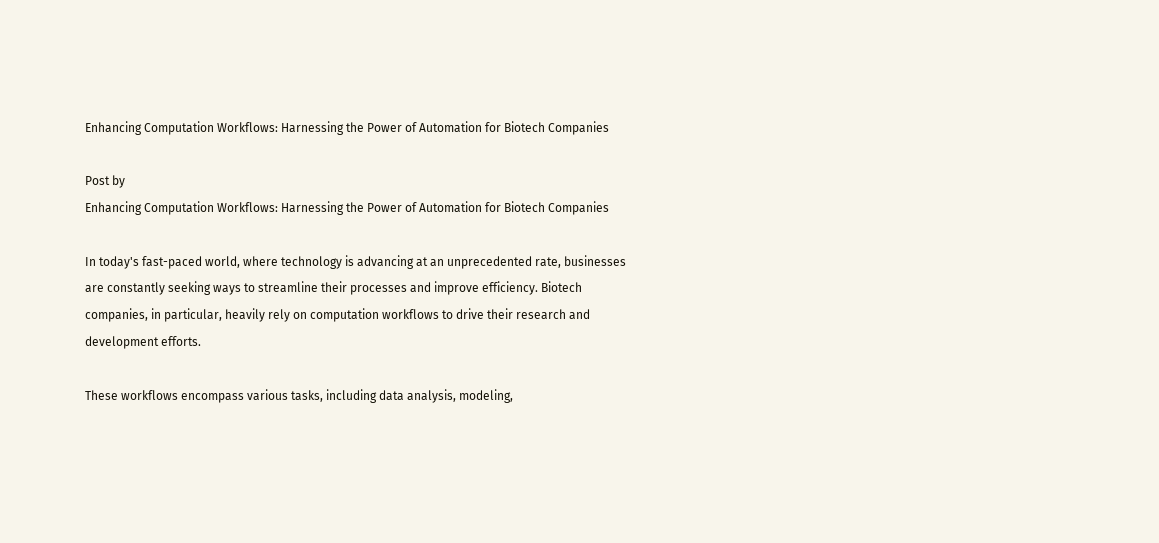Enhancing Computation Workflows: Harnessing the Power of Automation for Biotech Companies

Post by
Enhancing Computation Workflows: Harnessing the Power of Automation for Biotech Companies

In today's fast-paced world, where technology is advancing at an unprecedented rate, businesses are constantly seeking ways to streamline their processes and improve efficiency. Biotech companies, in particular, heavily rely on computation workflows to drive their research and development efforts.

These workflows encompass various tasks, including data analysis, modeling,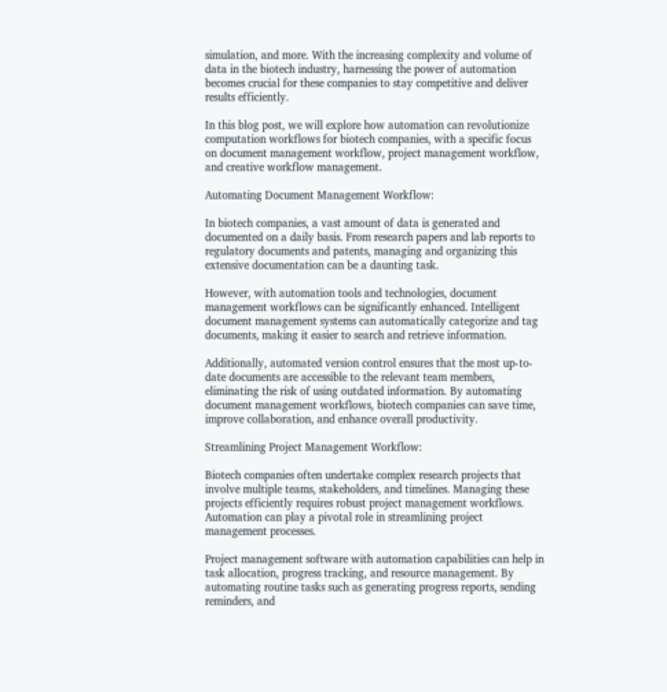simulation, and more. With the increasing complexity and volume of data in the biotech industry, harnessing the power of automation becomes crucial for these companies to stay competitive and deliver results efficiently.

In this blog post, we will explore how automation can revolutionize computation workflows for biotech companies, with a specific focus on document management workflow, project management workflow, and creative workflow management.

Automating Document Management Workflow:

In biotech companies, a vast amount of data is generated and documented on a daily basis. From research papers and lab reports to regulatory documents and patents, managing and organizing this extensive documentation can be a daunting task.

However, with automation tools and technologies, document management workflows can be significantly enhanced. Intelligent document management systems can automatically categorize and tag documents, making it easier to search and retrieve information.

Additionally, automated version control ensures that the most up-to-date documents are accessible to the relevant team members, eliminating the risk of using outdated information. By automating document management workflows, biotech companies can save time, improve collaboration, and enhance overall productivity.

Streamlining Project Management Workflow:

Biotech companies often undertake complex research projects that involve multiple teams, stakeholders, and timelines. Managing these projects efficiently requires robust project management workflows. Automation can play a pivotal role in streamlining project management processes.

Project management software with automation capabilities can help in task allocation, progress tracking, and resource management. By automating routine tasks such as generating progress reports, sending reminders, and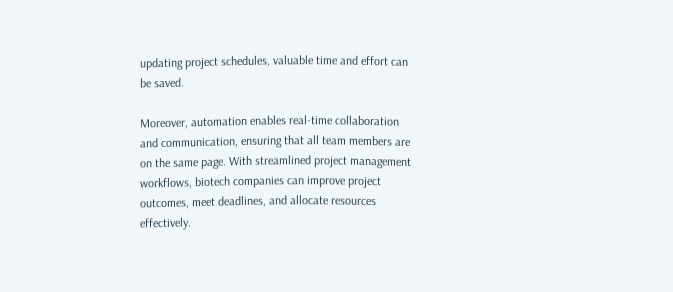updating project schedules, valuable time and effort can be saved.

Moreover, automation enables real-time collaboration and communication, ensuring that all team members are on the same page. With streamlined project management workflows, biotech companies can improve project outcomes, meet deadlines, and allocate resources effectively.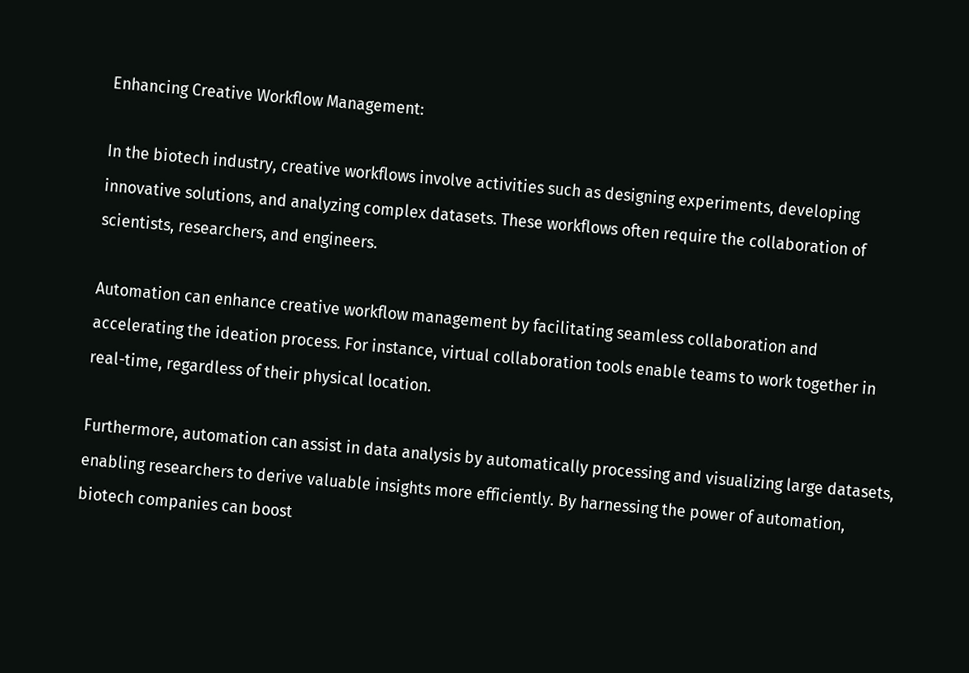Enhancing Creative Workflow Management:

In the biotech industry, creative workflows involve activities such as designing experiments, developing innovative solutions, and analyzing complex datasets. These workflows often require the collaboration of scientists, researchers, and engineers.

Automation can enhance creative workflow management by facilitating seamless collaboration and accelerating the ideation process. For instance, virtual collaboration tools enable teams to work together in real-time, regardless of their physical location.

Furthermore, automation can assist in data analysis by automatically processing and visualizing large datasets, enabling researchers to derive valuable insights more efficiently. By harnessing the power of automation, biotech companies can boost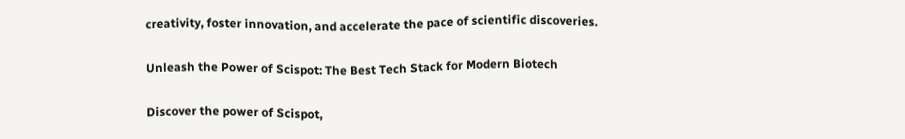creativity, foster innovation, and accelerate the pace of scientific discoveries.

Unleash the Power of Scispot: The Best Tech Stack for Modern Biotech

Discover the power of Scispot,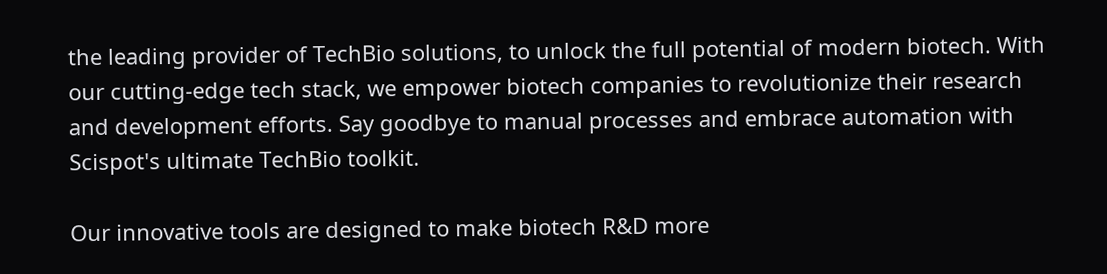the leading provider of TechBio solutions, to unlock the full potential of modern biotech. With our cutting-edge tech stack, we empower biotech companies to revolutionize their research and development efforts. Say goodbye to manual processes and embrace automation with Scispot's ultimate TechBio toolkit.

Our innovative tools are designed to make biotech R&D more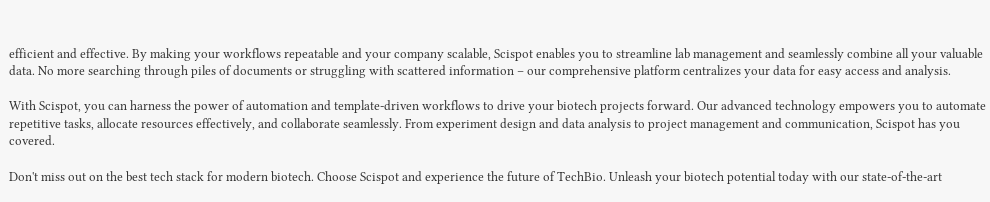efficient and effective. By making your workflows repeatable and your company scalable, Scispot enables you to streamline lab management and seamlessly combine all your valuable data. No more searching through piles of documents or struggling with scattered information – our comprehensive platform centralizes your data for easy access and analysis.

With Scispot, you can harness the power of automation and template-driven workflows to drive your biotech projects forward. Our advanced technology empowers you to automate repetitive tasks, allocate resources effectively, and collaborate seamlessly. From experiment design and data analysis to project management and communication, Scispot has you covered.

Don't miss out on the best tech stack for modern biotech. Choose Scispot and experience the future of TechBio. Unleash your biotech potential today with our state-of-the-art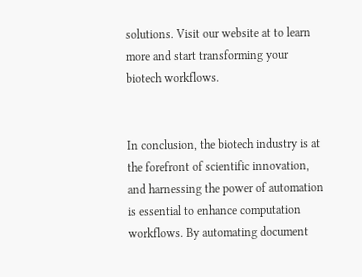solutions. Visit our website at to learn more and start transforming your biotech workflows.


In conclusion, the biotech industry is at the forefront of scientific innovation, and harnessing the power of automation is essential to enhance computation workflows. By automating document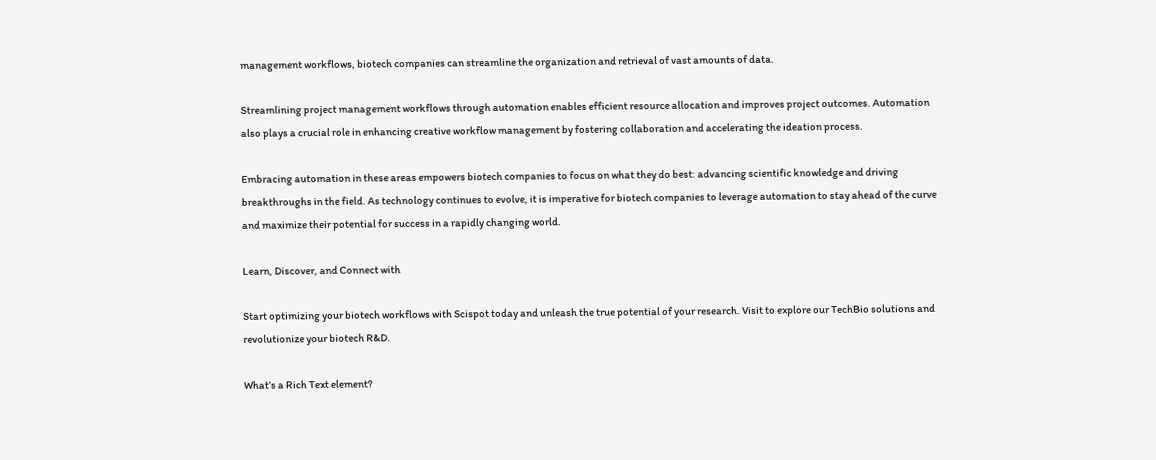management workflows, biotech companies can streamline the organization and retrieval of vast amounts of data.

Streamlining project management workflows through automation enables efficient resource allocation and improves project outcomes. Automation also plays a crucial role in enhancing creative workflow management by fostering collaboration and accelerating the ideation process.

Embracing automation in these areas empowers biotech companies to focus on what they do best: advancing scientific knowledge and driving breakthroughs in the field. As technology continues to evolve, it is imperative for biotech companies to leverage automation to stay ahead of the curve and maximize their potential for success in a rapidly changing world.

Learn, Discover, and Connect with

Start optimizing your biotech workflows with Scispot today and unleash the true potential of your research. Visit to explore our TechBio solutions and revolutionize your biotech R&D.

What’s a Rich Text element?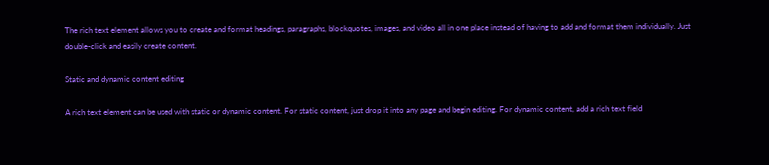The rich text element allows you to create and format headings, paragraphs, blockquotes, images, and video all in one place instead of having to add and format them individually. Just double-click and easily create content.

Static and dynamic content editing

A rich text element can be used with static or dynamic content. For static content, just drop it into any page and begin editing. For dynamic content, add a rich text field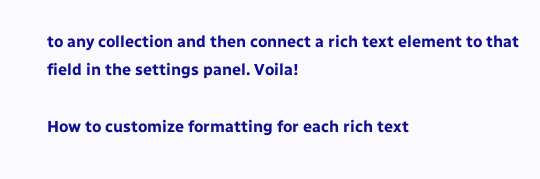to any collection and then connect a rich text element to that field in the settings panel. Voila!

How to customize formatting for each rich text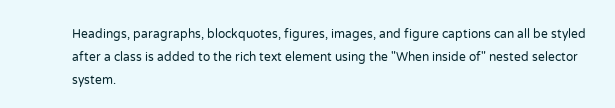Headings, paragraphs, blockquotes, figures, images, and figure captions can all be styled after a class is added to the rich text element using the "When inside of" nested selector system.